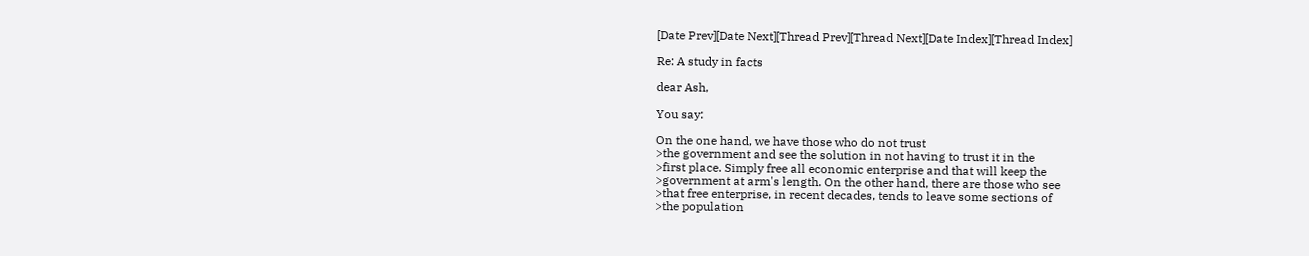[Date Prev][Date Next][Thread Prev][Thread Next][Date Index][Thread Index]

Re: A study in facts

dear Ash,

You say:

On the one hand, we have those who do not trust
>the government and see the solution in not having to trust it in the
>first place. Simply free all economic enterprise and that will keep the
>government at arm's length. On the other hand, there are those who see
>that free enterprise, in recent decades, tends to leave some sections of
>the population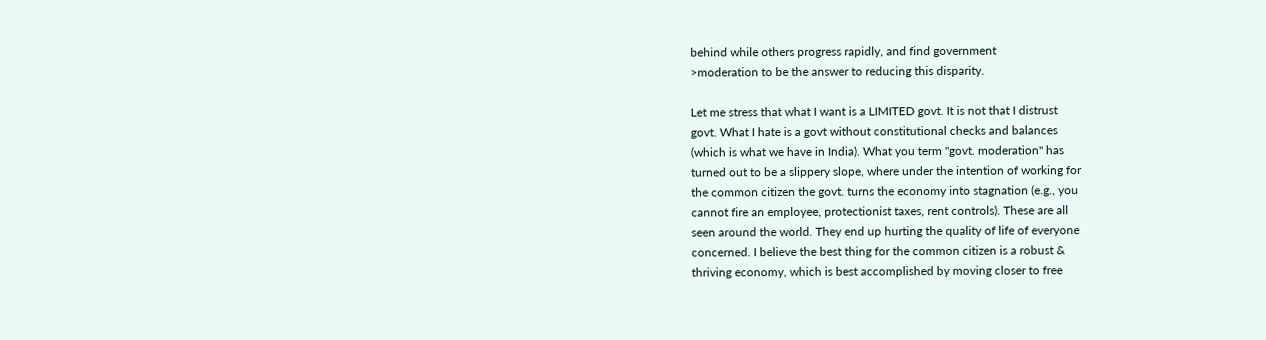behind while others progress rapidly, and find government
>moderation to be the answer to reducing this disparity.

Let me stress that what I want is a LIMITED govt. It is not that I distrust
govt. What I hate is a govt without constitutional checks and balances
(which is what we have in India). What you term "govt. moderation" has
turned out to be a slippery slope, where under the intention of working for
the common citizen the govt. turns the economy into stagnation (e.g., you
cannot fire an employee, protectionist taxes, rent controls). These are all
seen around the world. They end up hurting the quality of life of everyone
concerned. I believe the best thing for the common citizen is a robust &
thriving economy, which is best accomplished by moving closer to free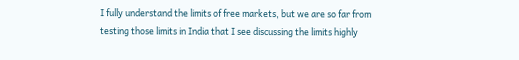I fully understand the limits of free markets, but we are so far from
testing those limits in India that I see discussing the limits highly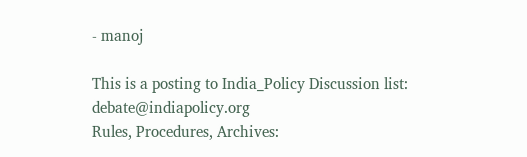- manoj

This is a posting to India_Policy Discussion list:  debate@indiapolicy.org
Rules, Procedures, Archives: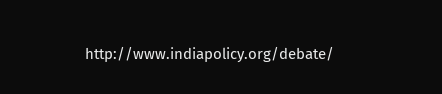http://www.indiapolicy.org/debate/